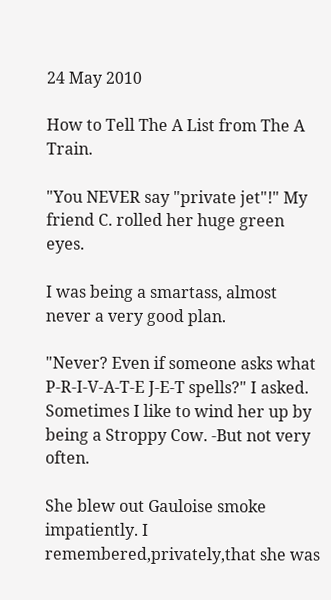24 May 2010

How to Tell The A List from The A Train.

"You NEVER say "private jet"!" My friend C. rolled her huge green eyes.

I was being a smartass, almost never a very good plan.

"Never? Even if someone asks what P-R-I-V-A-T-E J-E-T spells?" I asked. Sometimes I like to wind her up by being a Stroppy Cow. -But not very often.

She blew out Gauloise smoke impatiently. I remembered,privately,that she was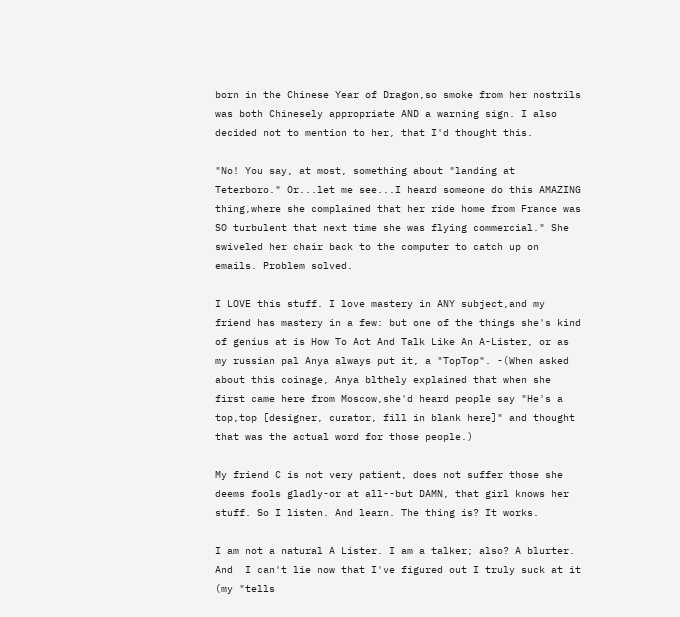born in the Chinese Year of Dragon,so smoke from her nostrils was both Chinesely appropriate AND a warning sign. I also decided not to mention to her, that I'd thought this.

"No! You say, at most, something about "landing at Teterboro." Or...let me see...I heard someone do this AMAZING thing,where she complained that her ride home from France was SO turbulent that next time she was flying commercial." She swiveled her chair back to the computer to catch up on emails. Problem solved.

I LOVE this stuff. I love mastery in ANY subject,and my friend has mastery in a few: but one of the things she's kind of genius at is How To Act And Talk Like An A-Lister, or as my russian pal Anya always put it, a "TopTop". -(When asked about this coinage, Anya blthely explained that when she first came here from Moscow,she'd heard people say "He's a top,top [designer, curator, fill in blank here]" and thought that was the actual word for those people.)

My friend C is not very patient, does not suffer those she deems fools gladly-or at all--but DAMN, that girl knows her stuff. So I listen. And learn. The thing is? It works.

I am not a natural A Lister. I am a talker; also? A blurter. And  I can't lie now that I've figured out I truly suck at it (my "tells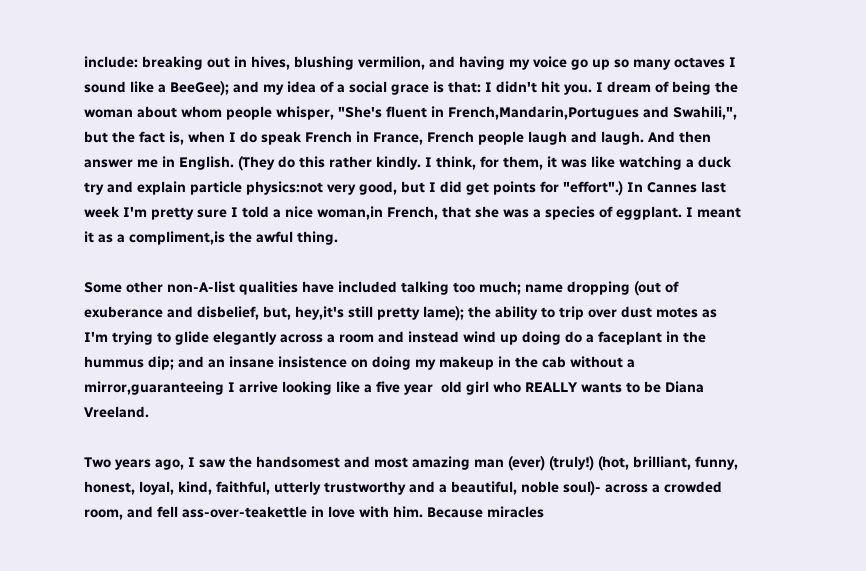include: breaking out in hives, blushing vermilion, and having my voice go up so many octaves I sound like a BeeGee); and my idea of a social grace is that: I didn't hit you. I dream of being the woman about whom people whisper, "She's fluent in French,Mandarin,Portugues and Swahili,", but the fact is, when I do speak French in France, French people laugh and laugh. And then answer me in English. (They do this rather kindly. I think, for them, it was like watching a duck try and explain particle physics:not very good, but I did get points for "effort".) In Cannes last week I'm pretty sure I told a nice woman,in French, that she was a species of eggplant. I meant it as a compliment,is the awful thing.

Some other non-A-list qualities have included talking too much; name dropping (out of exuberance and disbelief, but, hey,it's still pretty lame); the ability to trip over dust motes as I'm trying to glide elegantly across a room and instead wind up doing do a faceplant in the hummus dip; and an insane insistence on doing my makeup in the cab without a mirror,guaranteeing I arrive looking like a five year  old girl who REALLY wants to be Diana Vreeland.

Two years ago, I saw the handsomest and most amazing man (ever) (truly!) (hot, brilliant, funny, honest, loyal, kind, faithful, utterly trustworthy and a beautiful, noble soul)- across a crowded room, and fell ass-over-teakettle in love with him. Because miracles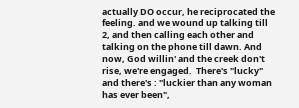actually DO occur, he reciprocated the feeling. and we wound up talking till 2, and then calling each other and talking on the phone till dawn. And now, God willin' and the creek don't rise, we're engaged.  There's "lucky" and there's : "luckier than any woman has ever been",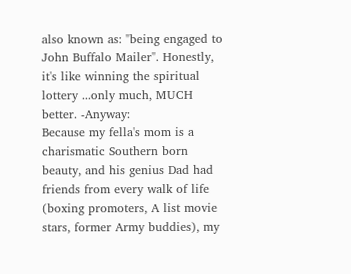also known as: "being engaged to John Buffalo Mailer". Honestly, it's like winning the spiritual lottery ...only much, MUCH better. -Anyway:
Because my fella's mom is a charismatic Southern born beauty, and his genius Dad had friends from every walk of life (boxing promoters, A list movie stars, former Army buddies), my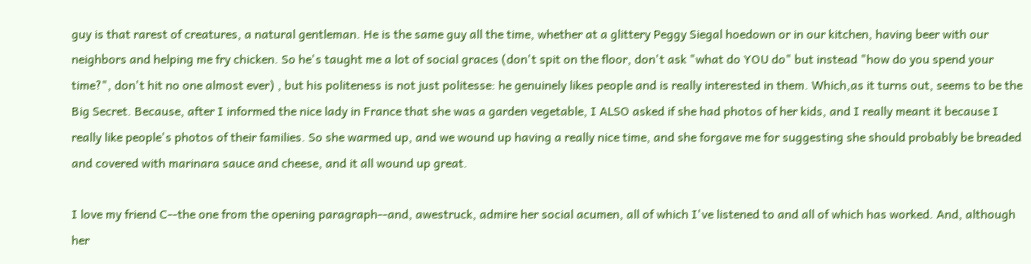guy is that rarest of creatures, a natural gentleman. He is the same guy all the time, whether at a glittery Peggy Siegal hoedown or in our kitchen, having beer with our neighbors and helping me fry chicken. So he's taught me a lot of social graces (don't spit on the floor, don't ask "what do YOU do" but instead "how do you spend your time?", don't hit no one almost ever) , but his politeness is not just politesse: he genuinely likes people and is really interested in them. Which,as it turns out, seems to be the Big Secret. Because, after I informed the nice lady in France that she was a garden vegetable, I ALSO asked if she had photos of her kids, and I really meant it because I really like people's photos of their families. So she warmed up, and we wound up having a really nice time, and she forgave me for suggesting she should probably be breaded and covered with marinara sauce and cheese, and it all wound up great.

I love my friend C--the one from the opening paragraph--and, awestruck, admire her social acumen, all of which I've listened to and all of which has worked. And, although her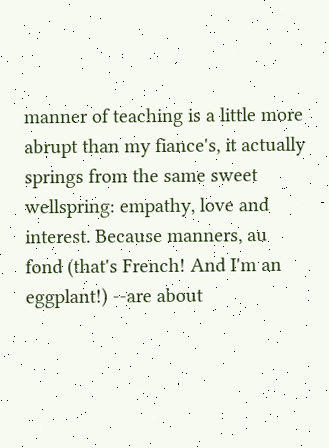manner of teaching is a little more abrupt than my fiance's, it actually springs from the same sweet wellspring: empathy, love and interest. Because manners, au fond (that's French! And I'm an eggplant!) --are about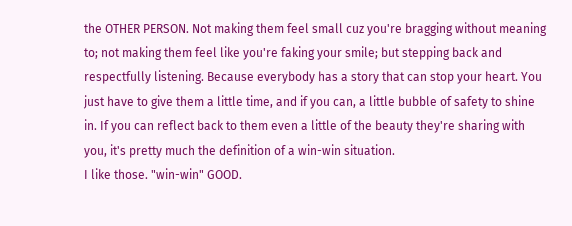the OTHER PERSON. Not making them feel small cuz you're bragging without meaning to; not making them feel like you're faking your smile; but stepping back and respectfully listening. Because everybody has a story that can stop your heart. You just have to give them a little time, and if you can, a little bubble of safety to shine in. If you can reflect back to them even a little of the beauty they're sharing with you, it's pretty much the definition of a win-win situation.
I like those. "win-win" GOOD.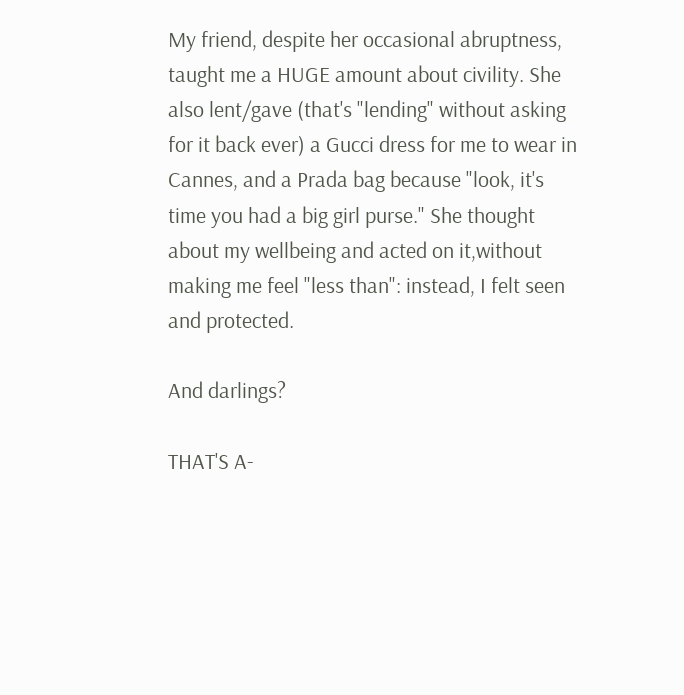My friend, despite her occasional abruptness, taught me a HUGE amount about civility. She also lent/gave (that's "lending" without asking for it back ever) a Gucci dress for me to wear in Cannes, and a Prada bag because "look, it's time you had a big girl purse." She thought about my wellbeing and acted on it,without making me feel "less than": instead, I felt seen and protected.

And darlings?

THAT'S A-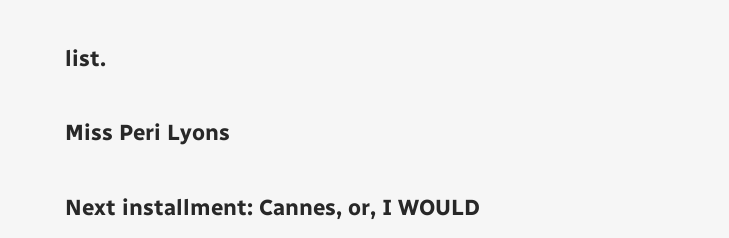list.

Miss Peri Lyons

Next installment: Cannes, or, I WOULD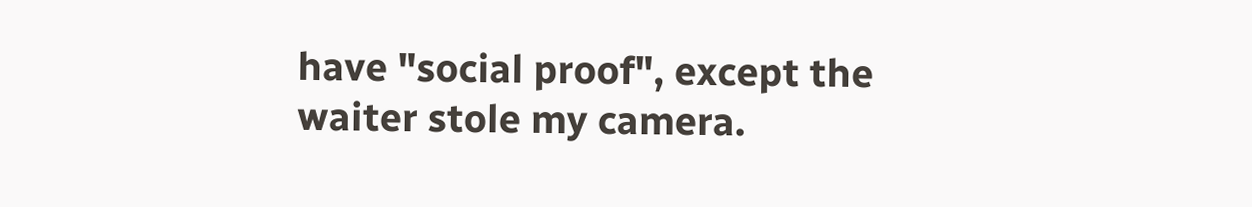have "social proof", except the waiter stole my camera.